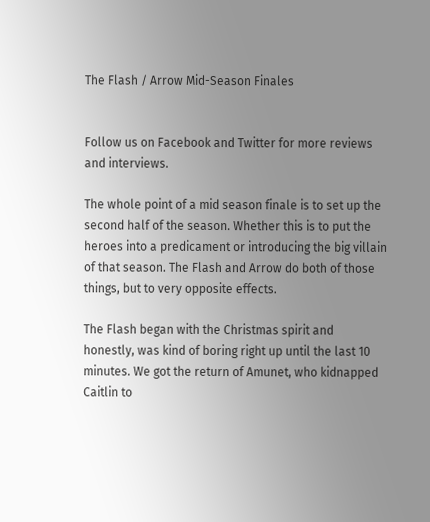The Flash / Arrow Mid-Season Finales


Follow us on Facebook and Twitter for more reviews and interviews.

The whole point of a mid season finale is to set up the second half of the season. Whether this is to put the heroes into a predicament or introducing the big villain of that season. The Flash and Arrow do both of those things, but to very opposite effects.

The Flash began with the Christmas spirit and honestly, was kind of boring right up until the last 10 minutes. We got the return of Amunet, who kidnapped Caitlin to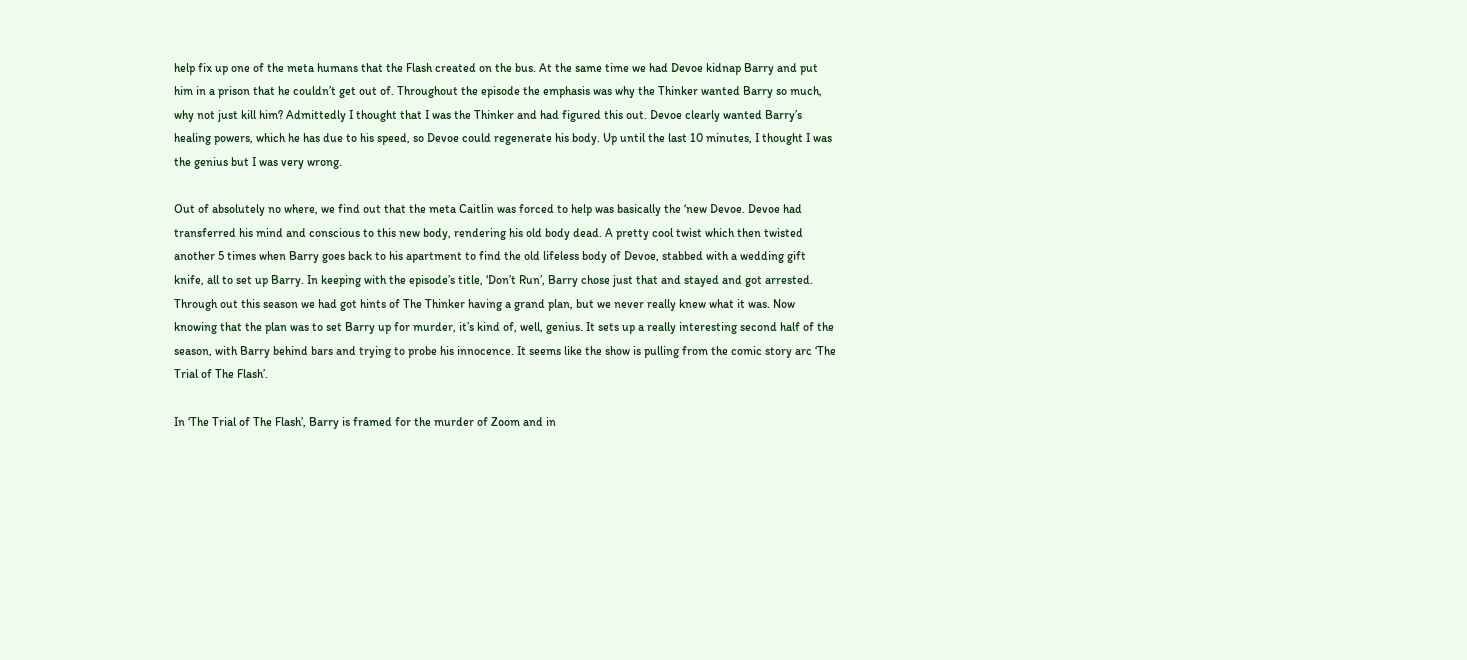help fix up one of the meta humans that the Flash created on the bus. At the same time we had Devoe kidnap Barry and put him in a prison that he couldn’t get out of. Throughout the episode the emphasis was why the Thinker wanted Barry so much, why not just kill him? Admittedly I thought that I was the Thinker and had figured this out. Devoe clearly wanted Barry’s healing powers, which he has due to his speed, so Devoe could regenerate his body. Up until the last 10 minutes, I thought I was the genius but I was very wrong.

Out of absolutely no where, we find out that the meta Caitlin was forced to help was basically the ‘new Devoe. Devoe had transferred his mind and conscious to this new body, rendering his old body dead. A pretty cool twist which then twisted another 5 times when Barry goes back to his apartment to find the old lifeless body of Devoe, stabbed with a wedding gift knife, all to set up Barry. In keeping with the episode’s title, ‘Don’t Run’, Barry chose just that and stayed and got arrested. Through out this season we had got hints of The Thinker having a grand plan, but we never really knew what it was. Now knowing that the plan was to set Barry up for murder, it’s kind of, well, genius. It sets up a really interesting second half of the season, with Barry behind bars and trying to probe his innocence. It seems like the show is pulling from the comic story arc ‘The Trial of The Flash’.

In ‘The Trial of The Flash’, Barry is framed for the murder of Zoom and in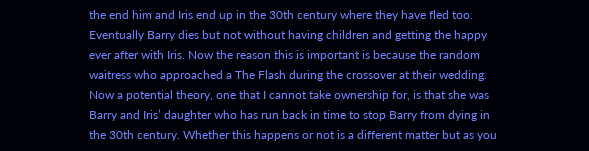the end him and Iris end up in the 30th century where they have fled too. Eventually Barry dies but not without having children and getting the happy ever after with Iris. Now the reason this is important is because the random waitress who approached a The Flash during the crossover at their wedding. Now a potential theory, one that I cannot take ownership for, is that she was Barry and Iris’ daughter who has run back in time to stop Barry from dying in the 30th century. Whether this happens or not is a different matter but as you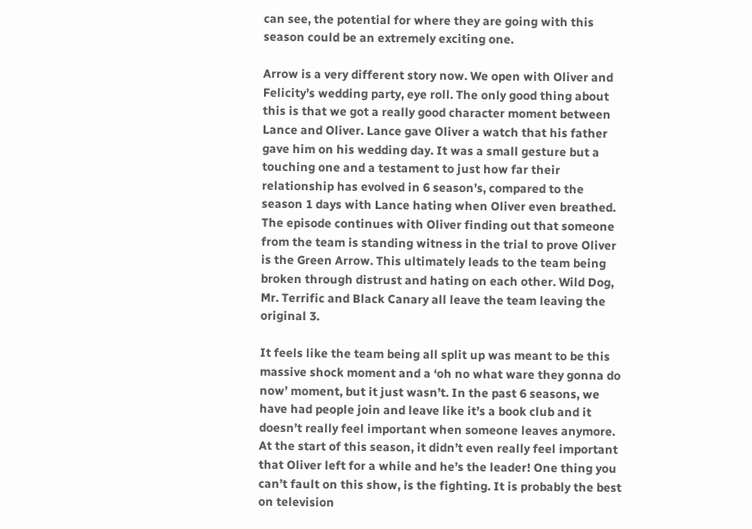can see, the potential for where they are going with this season could be an extremely exciting one.

Arrow is a very different story now. We open with Oliver and Felicity’s wedding party, eye roll. The only good thing about this is that we got a really good character moment between Lance and Oliver. Lance gave Oliver a watch that his father gave him on his wedding day. It was a small gesture but a touching one and a testament to just how far their relationship has evolved in 6 season’s, compared to the season 1 days with Lance hating when Oliver even breathed. The episode continues with Oliver finding out that someone from the team is standing witness in the trial to prove Oliver is the Green Arrow. This ultimately leads to the team being broken through distrust and hating on each other. Wild Dog, Mr. Terrific and Black Canary all leave the team leaving the original 3.

It feels like the team being all split up was meant to be this massive shock moment and a ‘oh no what ware they gonna do now’ moment, but it just wasn’t. In the past 6 seasons, we have had people join and leave like it’s a book club and it doesn’t really feel important when someone leaves anymore. At the start of this season, it didn’t even really feel important that Oliver left for a while and he’s the leader! One thing you can’t fault on this show, is the fighting. It is probably the best on television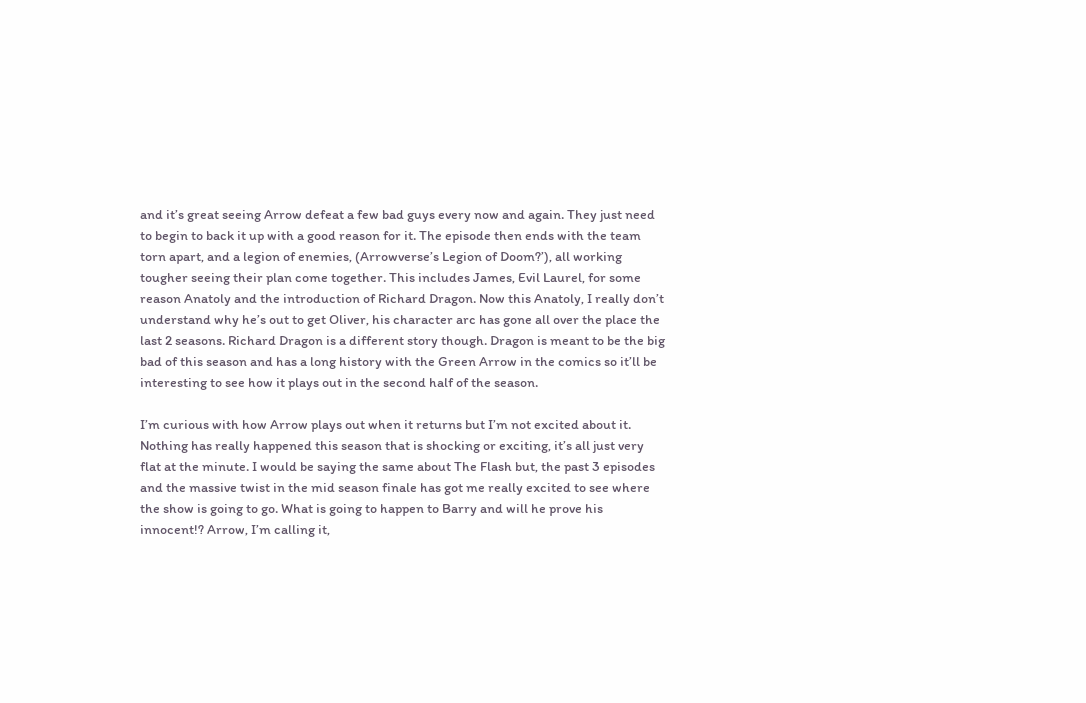and it’s great seeing Arrow defeat a few bad guys every now and again. They just need to begin to back it up with a good reason for it. The episode then ends with the team torn apart, and a legion of enemies, (Arrowverse’s Legion of Doom?’), all working tougher seeing their plan come together. This includes James, Evil Laurel, for some reason Anatoly and the introduction of Richard Dragon. Now this Anatoly, I really don’t understand why he’s out to get Oliver, his character arc has gone all over the place the last 2 seasons. Richard Dragon is a different story though. Dragon is meant to be the big bad of this season and has a long history with the Green Arrow in the comics so it’ll be interesting to see how it plays out in the second half of the season.

I’m curious with how Arrow plays out when it returns but I’m not excited about it. Nothing has really happened this season that is shocking or exciting, it’s all just very flat at the minute. I would be saying the same about The Flash but, the past 3 episodes and the massive twist in the mid season finale has got me really excited to see where the show is going to go. What is going to happen to Barry and will he prove his innocent!? Arrow, I’m calling it,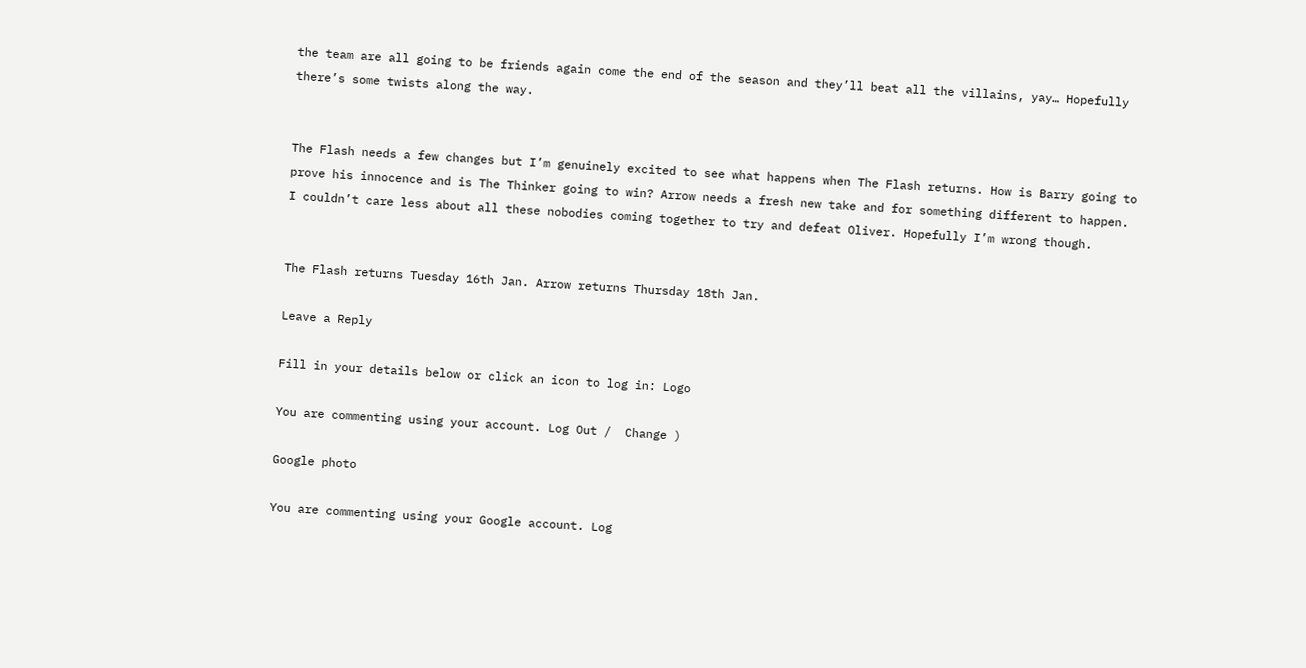the team are all going to be friends again come the end of the season and they’ll beat all the villains, yay… Hopefully there’s some twists along the way.


The Flash needs a few changes but I’m genuinely excited to see what happens when The Flash returns. How is Barry going to prove his innocence and is The Thinker going to win? Arrow needs a fresh new take and for something different to happen. I couldn’t care less about all these nobodies coming together to try and defeat Oliver. Hopefully I’m wrong though.


The Flash returns Tuesday 16th Jan. Arrow returns Thursday 18th Jan.

Leave a Reply

Fill in your details below or click an icon to log in: Logo

You are commenting using your account. Log Out /  Change )

Google photo

You are commenting using your Google account. Log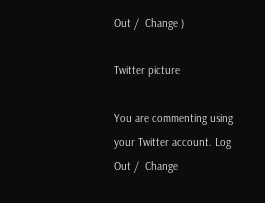Out /  Change )

Twitter picture

You are commenting using your Twitter account. Log Out /  Change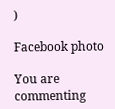)

Facebook photo

You are commenting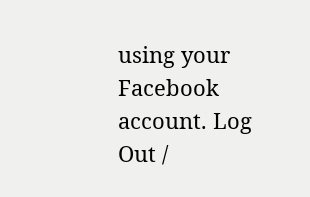using your Facebook account. Log Out /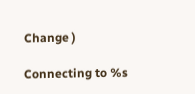Change )

Connecting to %s